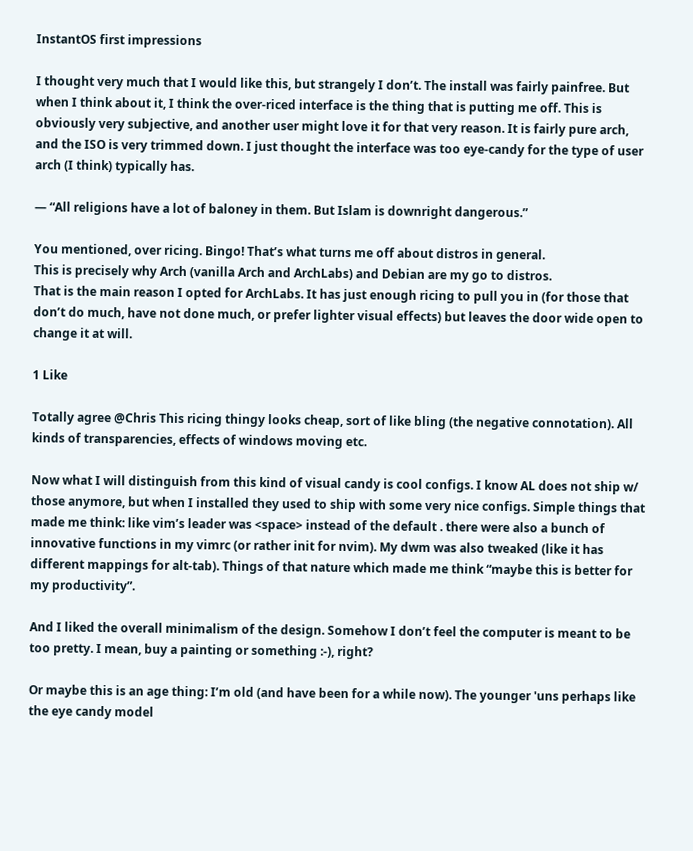InstantOS first impressions

I thought very much that I would like this, but strangely I don’t. The install was fairly painfree. But when I think about it, I think the over-riced interface is the thing that is putting me off. This is obviously very subjective, and another user might love it for that very reason. It is fairly pure arch, and the ISO is very trimmed down. I just thought the interface was too eye-candy for the type of user arch (I think) typically has.

— “All religions have a lot of baloney in them. But Islam is downright dangerous.”

You mentioned, over ricing. Bingo! That’s what turns me off about distros in general.
This is precisely why Arch (vanilla Arch and ArchLabs) and Debian are my go to distros.
That is the main reason I opted for ArchLabs. It has just enough ricing to pull you in (for those that don’t do much, have not done much, or prefer lighter visual effects) but leaves the door wide open to change it at will.

1 Like

Totally agree @Chris This ricing thingy looks cheap, sort of like bling (the negative connotation). All kinds of transparencies, effects of windows moving etc.

Now what I will distinguish from this kind of visual candy is cool configs. I know AL does not ship w/ those anymore, but when I installed they used to ship with some very nice configs. Simple things that made me think: like vim’s leader was <space> instead of the default . there were also a bunch of innovative functions in my vimrc (or rather init for nvim). My dwm was also tweaked (like it has different mappings for alt-tab). Things of that nature which made me think “maybe this is better for my productivity”.

And I liked the overall minimalism of the design. Somehow I don’t feel the computer is meant to be too pretty. I mean, buy a painting or something :-), right?

Or maybe this is an age thing: I’m old (and have been for a while now). The younger 'uns perhaps like the eye candy model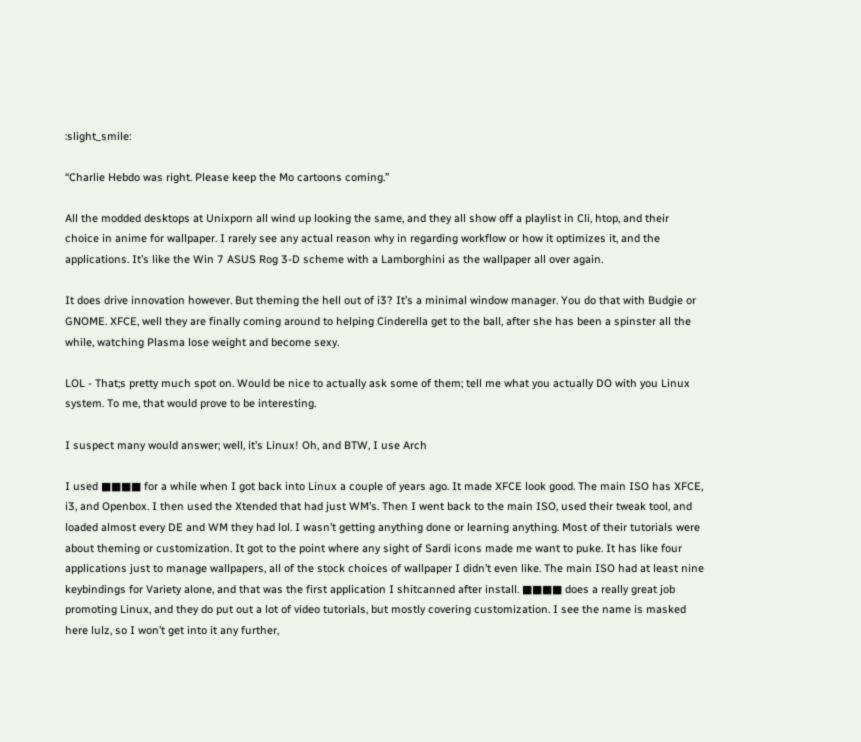:slight_smile:

“Charlie Hebdo was right. Please keep the Mo cartoons coming.”

All the modded desktops at Unixporn all wind up looking the same, and they all show off a playlist in Cli, htop, and their choice in anime for wallpaper. I rarely see any actual reason why in regarding workflow or how it optimizes it, and the applications. It’s like the Win 7 ASUS Rog 3-D scheme with a Lamborghini as the wallpaper all over again.

It does drive innovation however. But theming the hell out of i3? It’s a minimal window manager. You do that with Budgie or GNOME. XFCE, well they are finally coming around to helping Cinderella get to the ball, after she has been a spinster all the while, watching Plasma lose weight and become sexy.

LOL - That;s pretty much spot on. Would be nice to actually ask some of them; tell me what you actually DO with you Linux system. To me, that would prove to be interesting.

I suspect many would answer; well, it’s Linux! Oh, and BTW, I use Arch

I used ■■■■ for a while when I got back into Linux a couple of years ago. It made XFCE look good. The main ISO has XFCE, i3, and Openbox. I then used the Xtended that had just WM’s. Then I went back to the main ISO, used their tweak tool, and loaded almost every DE and WM they had lol. I wasn’t getting anything done or learning anything. Most of their tutorials were about theming or customization. It got to the point where any sight of Sardi icons made me want to puke. It has like four applications just to manage wallpapers, all of the stock choices of wallpaper I didn’t even like. The main ISO had at least nine keybindings for Variety alone, and that was the first application I shitcanned after install. ■■■■ does a really great job promoting Linux, and they do put out a lot of video tutorials, but mostly covering customization. I see the name is masked here lulz, so I won’t get into it any further,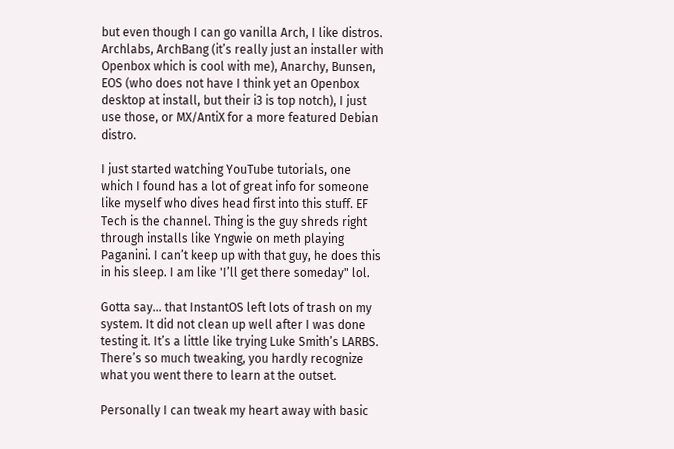but even though I can go vanilla Arch, I like distros. Archlabs, ArchBang (it’s really just an installer with Openbox which is cool with me), Anarchy, Bunsen, EOS (who does not have I think yet an Openbox desktop at install, but their i3 is top notch), I just use those, or MX/AntiX for a more featured Debian distro.

I just started watching YouTube tutorials, one which I found has a lot of great info for someone like myself who dives head first into this stuff. EF Tech is the channel. Thing is the guy shreds right through installs like Yngwie on meth playing Paganini. I can’t keep up with that guy, he does this in his sleep. I am like 'I’ll get there someday" lol.

Gotta say… that InstantOS left lots of trash on my system. It did not clean up well after I was done testing it. It’s a little like trying Luke Smith’s LARBS. There’s so much tweaking, you hardly recognize what you went there to learn at the outset.

Personally I can tweak my heart away with basic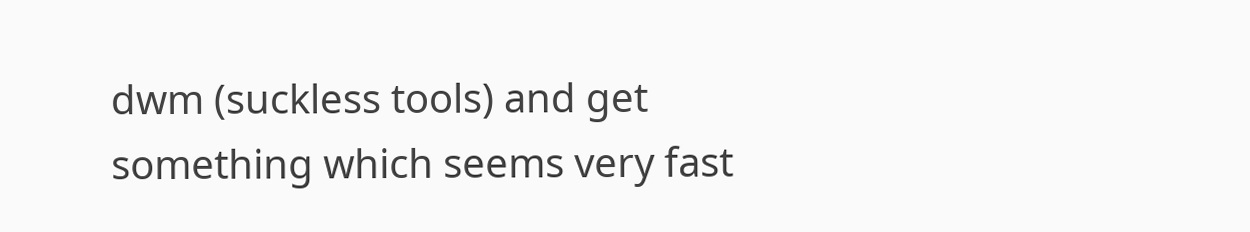dwm (suckless tools) and get something which seems very fast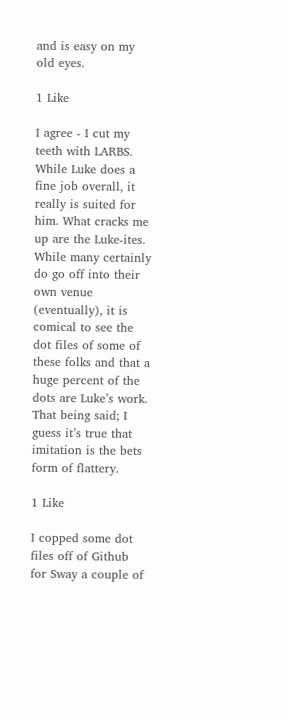and is easy on my old eyes.

1 Like

I agree - I cut my teeth with LARBS. While Luke does a fine job overall, it really is suited for him. What cracks me up are the Luke-ites. While many certainly do go off into their own venue (eventually), it is comical to see the dot files of some of these folks and that a huge percent of the dots are Luke’s work.
That being said; I guess it’s true that imitation is the bets form of flattery.

1 Like

I copped some dot files off of Github for Sway a couple of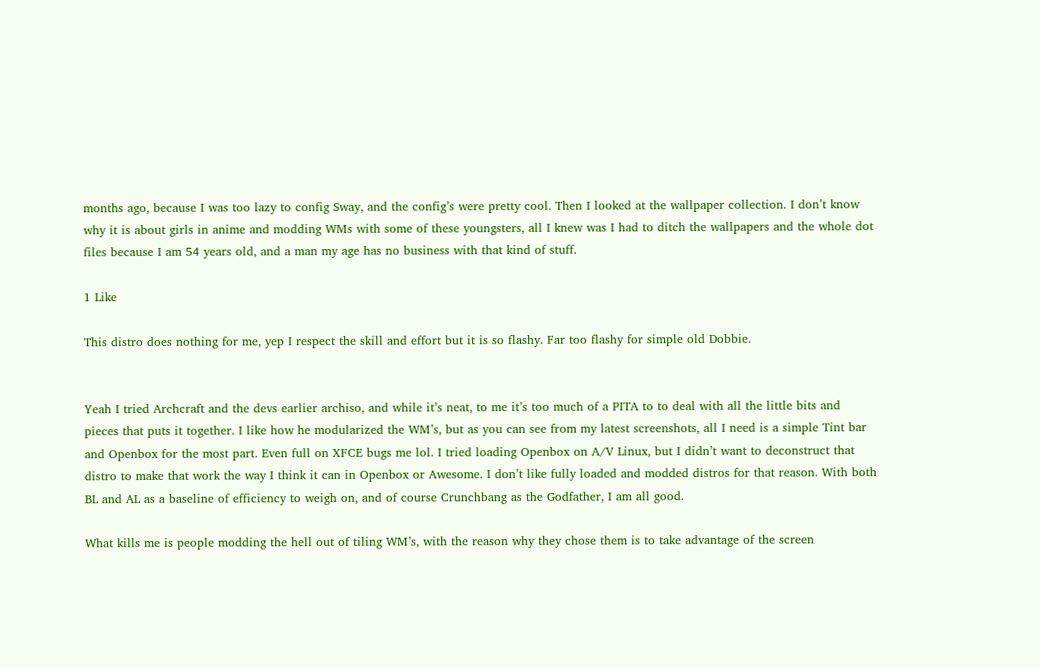months ago, because I was too lazy to config Sway, and the config’s were pretty cool. Then I looked at the wallpaper collection. I don’t know why it is about girls in anime and modding WMs with some of these youngsters, all I knew was I had to ditch the wallpapers and the whole dot files because I am 54 years old, and a man my age has no business with that kind of stuff.

1 Like

This distro does nothing for me, yep I respect the skill and effort but it is so flashy. Far too flashy for simple old Dobbie.


Yeah I tried Archcraft and the devs earlier archiso, and while it’s neat, to me it’s too much of a PITA to to deal with all the little bits and pieces that puts it together. I like how he modularized the WM’s, but as you can see from my latest screenshots, all I need is a simple Tint bar and Openbox for the most part. Even full on XFCE bugs me lol. I tried loading Openbox on A/V Linux, but I didn’t want to deconstruct that distro to make that work the way I think it can in Openbox or Awesome. I don’t like fully loaded and modded distros for that reason. With both BL and AL as a baseline of efficiency to weigh on, and of course Crunchbang as the Godfather, I am all good.

What kills me is people modding the hell out of tiling WM’s, with the reason why they chose them is to take advantage of the screen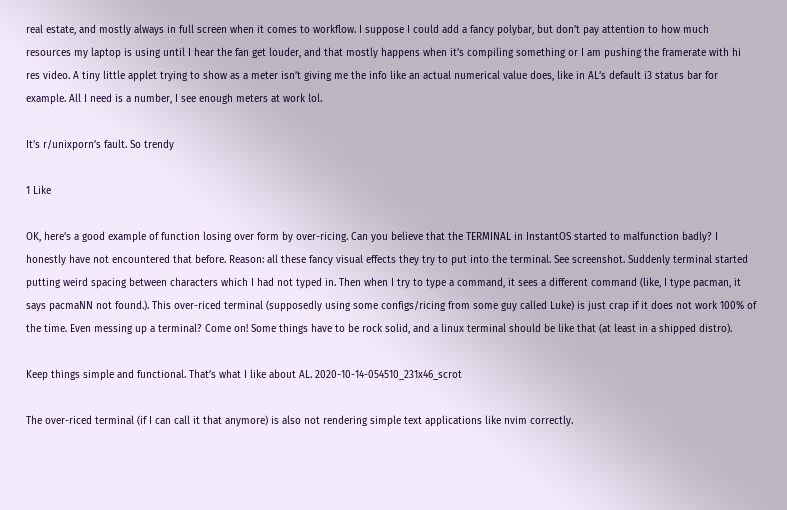real estate, and mostly always in full screen when it comes to workflow. I suppose I could add a fancy polybar, but don’t pay attention to how much resources my laptop is using until I hear the fan get louder, and that mostly happens when it’s compiling something or I am pushing the framerate with hi res video. A tiny little applet trying to show as a meter isn’t giving me the info like an actual numerical value does, like in AL’s default i3 status bar for example. All I need is a number, I see enough meters at work lol.

It’s r/unixporn’s fault. So trendy

1 Like

OK, here’s a good example of function losing over form by over-ricing. Can you believe that the TERMINAL in InstantOS started to malfunction badly? I honestly have not encountered that before. Reason: all these fancy visual effects they try to put into the terminal. See screenshot. Suddenly terminal started putting weird spacing between characters which I had not typed in. Then when I try to type a command, it sees a different command (like, I type pacman, it says pacmaNN not found.). This over-riced terminal (supposedly using some configs/ricing from some guy called Luke) is just crap if it does not work 100% of the time. Even messing up a terminal? Come on! Some things have to be rock solid, and a linux terminal should be like that (at least in a shipped distro).

Keep things simple and functional. That’s what I like about AL. 2020-10-14-054510_231x46_scrot

The over-riced terminal (if I can call it that anymore) is also not rendering simple text applications like nvim correctly.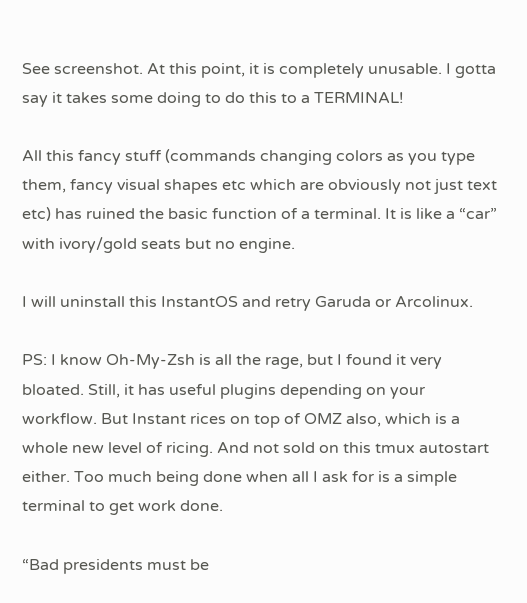See screenshot. At this point, it is completely unusable. I gotta say it takes some doing to do this to a TERMINAL!

All this fancy stuff (commands changing colors as you type them, fancy visual shapes etc which are obviously not just text etc) has ruined the basic function of a terminal. It is like a “car” with ivory/gold seats but no engine.

I will uninstall this InstantOS and retry Garuda or Arcolinux.

PS: I know Oh-My-Zsh is all the rage, but I found it very bloated. Still, it has useful plugins depending on your workflow. But Instant rices on top of OMZ also, which is a whole new level of ricing. And not sold on this tmux autostart either. Too much being done when all I ask for is a simple terminal to get work done.

“Bad presidents must be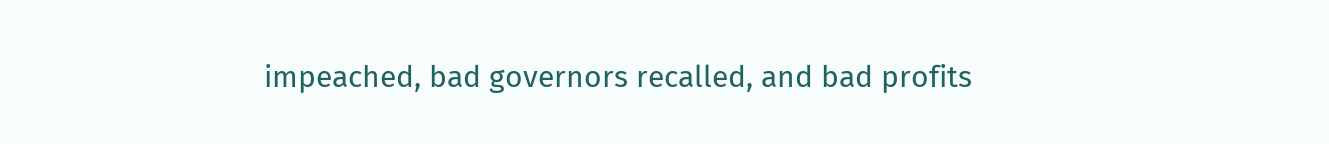impeached, bad governors recalled, and bad profits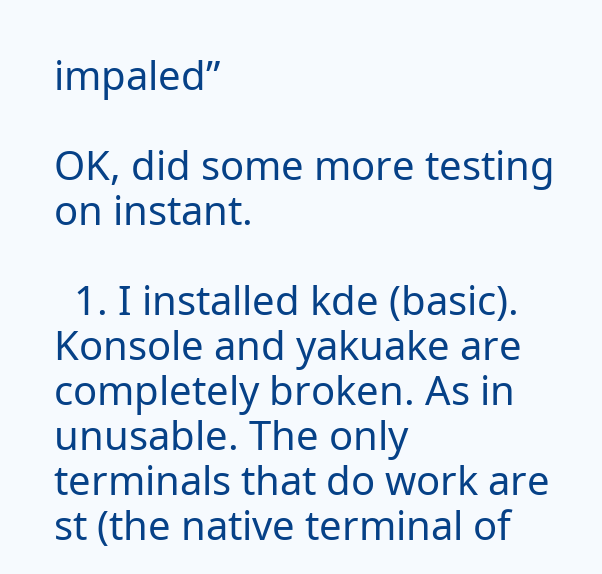impaled”

OK, did some more testing on instant.

  1. I installed kde (basic). Konsole and yakuake are completely broken. As in unusable. The only terminals that do work are st (the native terminal of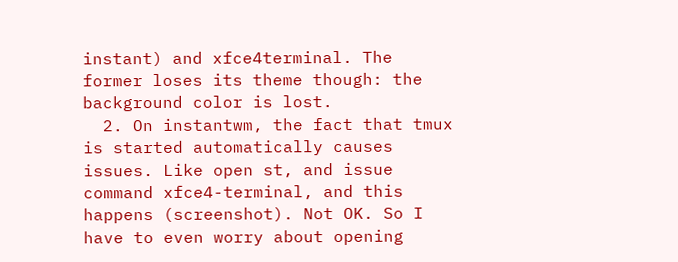instant) and xfce4terminal. The former loses its theme though: the background color is lost.
  2. On instantwm, the fact that tmux is started automatically causes issues. Like open st, and issue command xfce4-terminal, and this happens (screenshot). Not OK. So I have to even worry about opening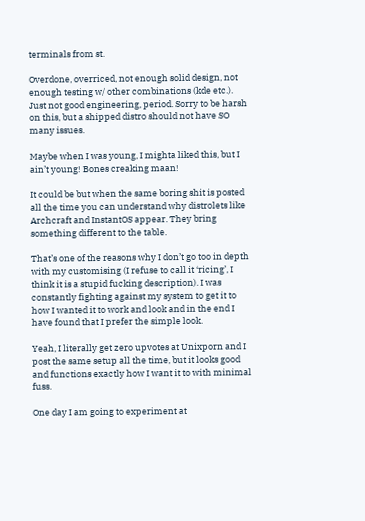terminals from st.

Overdone, overriced, not enough solid design, not enough testing w/ other combinations (kde etc.). Just not good engineering, period. Sorry to be harsh on this, but a shipped distro should not have SO many issues.

Maybe when I was young, I mighta liked this, but I ain’t young! Bones creaking maan!

It could be but when the same boring shit is posted all the time you can understand why distrolets like Archcraft and InstantOS appear. They bring something different to the table.

That’s one of the reasons why I don’t go too in depth with my customising (I refuse to call it ‘ricing’, I think it is a stupid fucking description). I was constantly fighting against my system to get it to how I wanted it to work and look and in the end I have found that I prefer the simple look.

Yeah, I literally get zero upvotes at Unixporn and I post the same setup all the time, but it looks good and functions exactly how I want it to with minimal fuss.

One day I am going to experiment at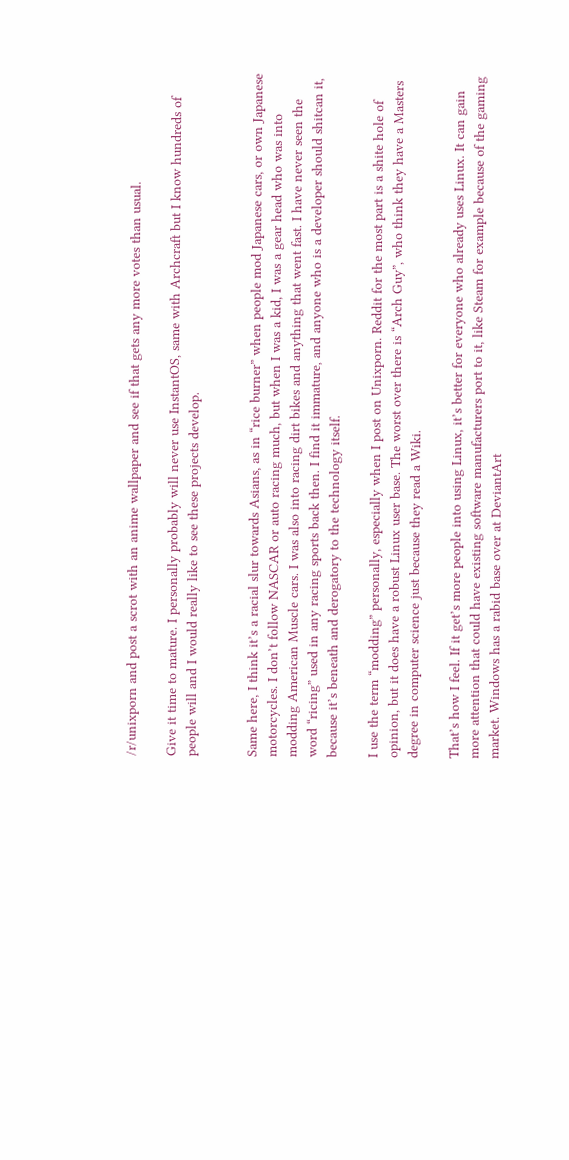/r/unixporn and post a scrot with an anime wallpaper and see if that gets any more votes than usual.

Give it time to mature. I personally probably will never use InstantOS, same with Archcraft but I know hundreds of people will and I would really like to see these projects develop.


Same here, I think it’s a racial slur towards Asians, as in “rice burner” when people mod Japanese cars, or own Japanese motorcycles. I don’t follow NASCAR or auto racing much, but when I was a kid, I was a gear head who was into modding American Muscle cars. I was also into racing dirt bikes and anything that went fast. I have never seen the word “ricing” used in any racing sports back then. I find it immature, and anyone who is a developer should shitcan it, because it’s beneath and derogatory to the technology itself.

I use the term “modding” personally, especially when I post on Unixporn. Reddit for the most part is a shite hole of opinion, but it does have a robust Linux user base. The worst over there is “Arch Guy”, who think they have a Masters degree in computer science just because they read a Wiki.

That’s how I feel. If it get’s more people into using Linux, it’s better for everyone who already uses Linux. It can gain more attention that could have existing software manufacturers port to it, like Steam for example because of the gaming market. Windows has a rabid base over at DeviantArt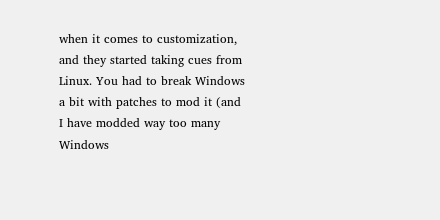when it comes to customization, and they started taking cues from Linux. You had to break Windows a bit with patches to mod it (and I have modded way too many Windows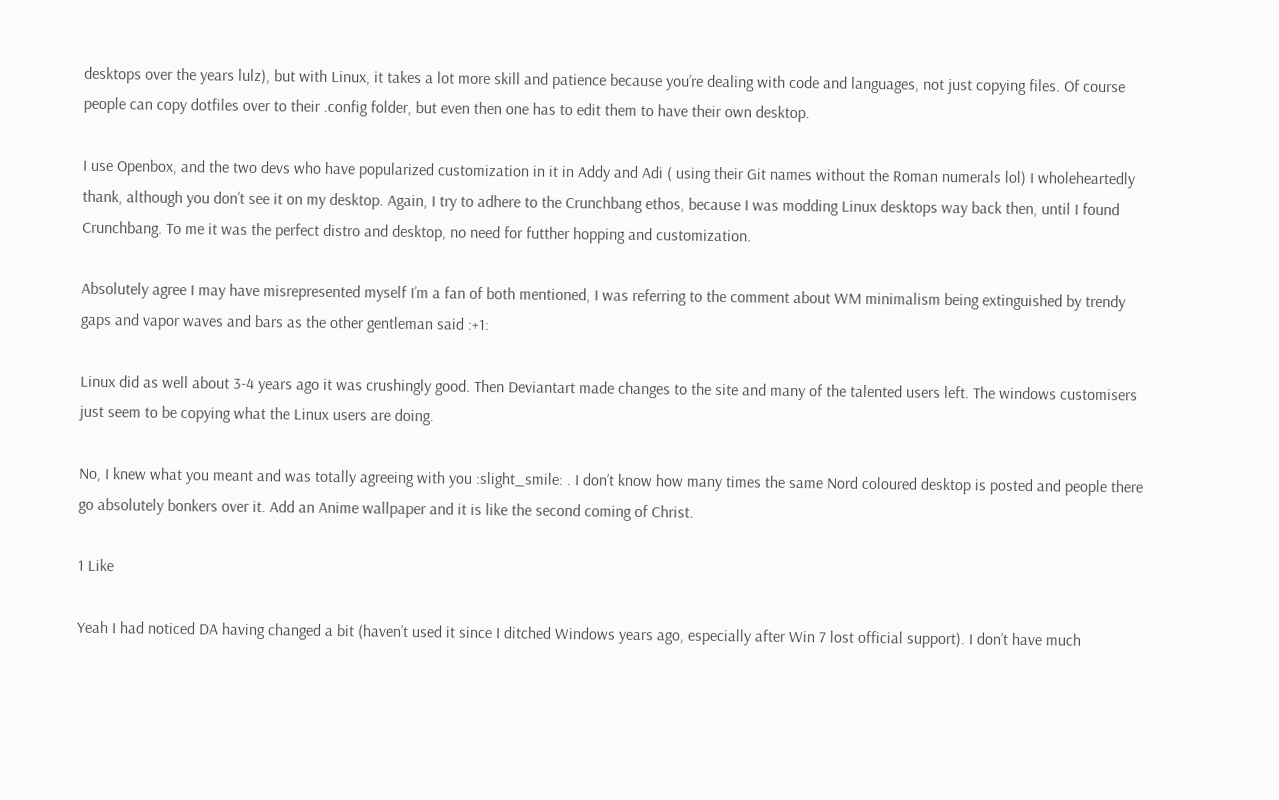desktops over the years lulz), but with Linux, it takes a lot more skill and patience because you’re dealing with code and languages, not just copying files. Of course people can copy dotfiles over to their .config folder, but even then one has to edit them to have their own desktop.

I use Openbox, and the two devs who have popularized customization in it in Addy and Adi ( using their Git names without the Roman numerals lol) I wholeheartedly thank, although you don’t see it on my desktop. Again, I try to adhere to the Crunchbang ethos, because I was modding Linux desktops way back then, until I found Crunchbang. To me it was the perfect distro and desktop, no need for futther hopping and customization.

Absolutely agree I may have misrepresented myself I’m a fan of both mentioned, I was referring to the comment about WM minimalism being extinguished by trendy gaps and vapor waves and bars as the other gentleman said :+1:

Linux did as well about 3-4 years ago it was crushingly good. Then Deviantart made changes to the site and many of the talented users left. The windows customisers just seem to be copying what the Linux users are doing.

No, I knew what you meant and was totally agreeing with you :slight_smile: . I don’t know how many times the same Nord coloured desktop is posted and people there go absolutely bonkers over it. Add an Anime wallpaper and it is like the second coming of Christ.

1 Like

Yeah I had noticed DA having changed a bit (haven’t used it since I ditched Windows years ago, especially after Win 7 lost official support). I don’t have much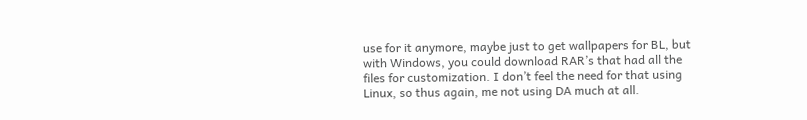use for it anymore, maybe just to get wallpapers for BL, but with Windows, you could download RAR’s that had all the files for customization. I don’t feel the need for that using Linux, so thus again, me not using DA much at all.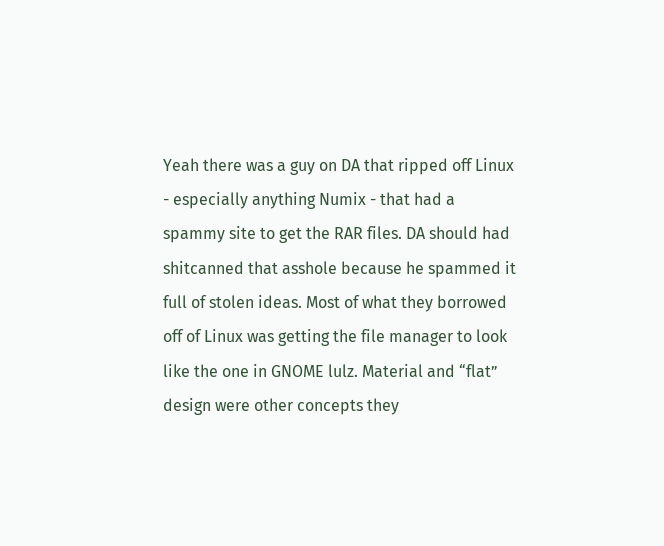Yeah there was a guy on DA that ripped off Linux - especially anything Numix - that had a spammy site to get the RAR files. DA should had shitcanned that asshole because he spammed it full of stolen ideas. Most of what they borrowed off of Linux was getting the file manager to look like the one in GNOME lulz. Material and “flat” design were other concepts they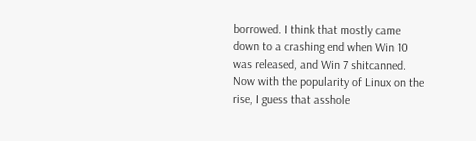borrowed. I think that mostly came down to a crashing end when Win 10 was released, and Win 7 shitcanned. Now with the popularity of Linux on the rise, I guess that asshole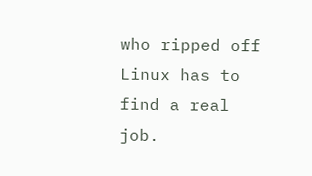who ripped off Linux has to find a real job.